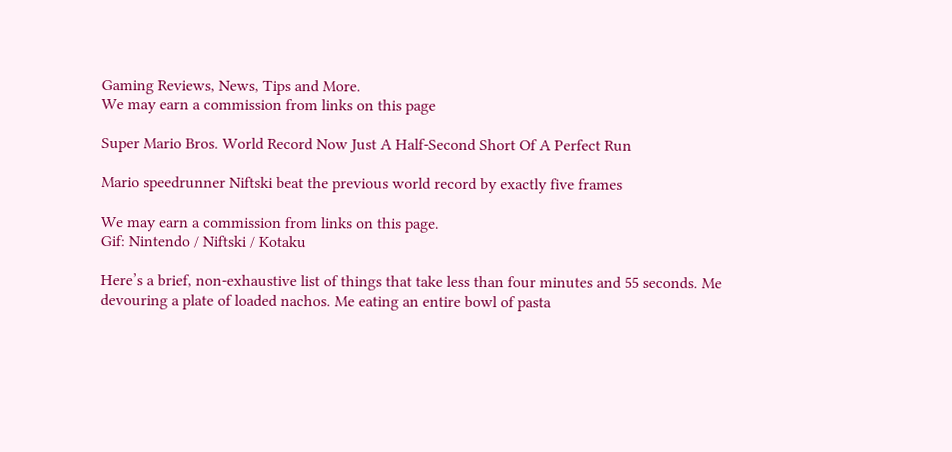Gaming Reviews, News, Tips and More.
We may earn a commission from links on this page

Super Mario Bros. World Record Now Just A Half-Second Short Of A Perfect Run

Mario speedrunner Niftski beat the previous world record by exactly five frames

We may earn a commission from links on this page.
Gif: Nintendo / Niftski / Kotaku

Here’s a brief, non-exhaustive list of things that take less than four minutes and 55 seconds. Me devouring a plate of loaded nachos. Me eating an entire bowl of pasta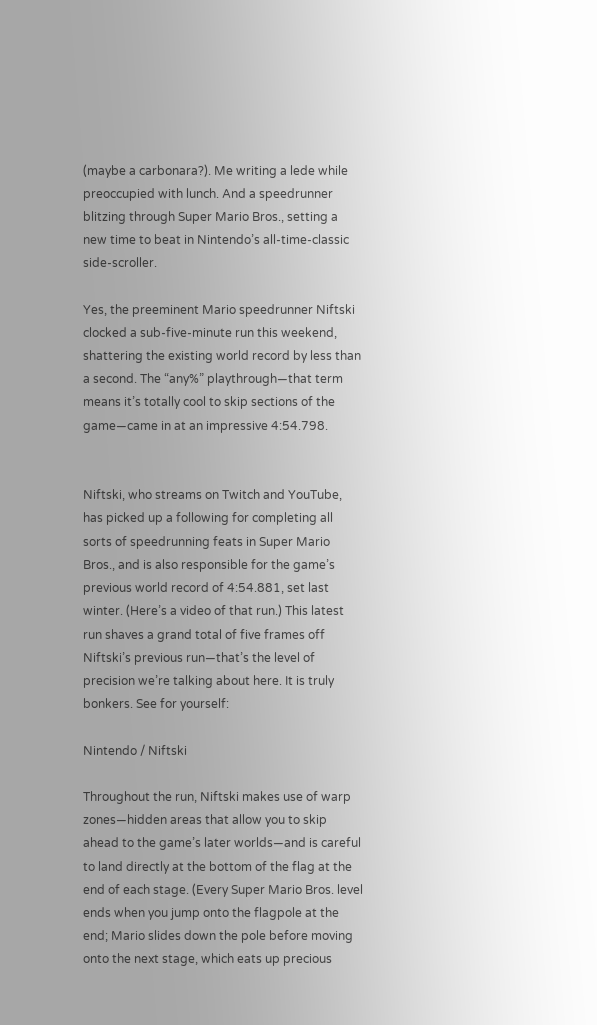(maybe a carbonara?). Me writing a lede while preoccupied with lunch. And a speedrunner blitzing through Super Mario Bros., setting a new time to beat in Nintendo’s all-time-classic side-scroller.

Yes, the preeminent Mario speedrunner Niftski clocked a sub-five-minute run this weekend, shattering the existing world record by less than a second. The “any%” playthrough—that term means it’s totally cool to skip sections of the game—came in at an impressive 4:54.798.


Niftski, who streams on Twitch and YouTube, has picked up a following for completing all sorts of speedrunning feats in Super Mario Bros., and is also responsible for the game’s previous world record of 4:54.881, set last winter. (Here’s a video of that run.) This latest run shaves a grand total of five frames off Niftski’s previous run—that’s the level of precision we’re talking about here. It is truly bonkers. See for yourself:

Nintendo / Niftski

Throughout the run, Niftski makes use of warp zones—hidden areas that allow you to skip ahead to the game’s later worlds—and is careful to land directly at the bottom of the flag at the end of each stage. (Every Super Mario Bros. level ends when you jump onto the flagpole at the end; Mario slides down the pole before moving onto the next stage, which eats up precious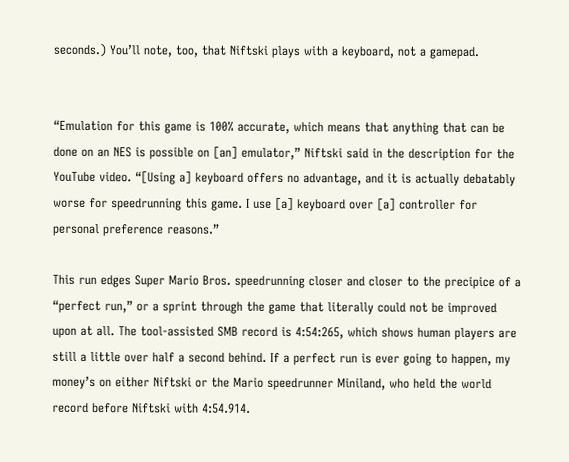seconds.) You’ll note, too, that Niftski plays with a keyboard, not a gamepad.


“Emulation for this game is 100% accurate, which means that anything that can be done on an NES is possible on [an] emulator,” Niftski said in the description for the YouTube video. “[Using a] keyboard offers no advantage, and it is actually debatably worse for speedrunning this game. I use [a] keyboard over [a] controller for personal preference reasons.”

This run edges Super Mario Bros. speedrunning closer and closer to the precipice of a “perfect run,” or a sprint through the game that literally could not be improved upon at all. The tool-assisted SMB record is 4:54:265, which shows human players are still a little over half a second behind. If a perfect run is ever going to happen, my money’s on either Niftski or the Mario speedrunner Miniland, who held the world record before Niftski with 4:54.914.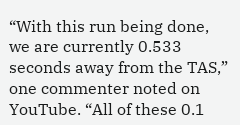“With this run being done, we are currently 0.533 seconds away from the TAS,” one commenter noted on YouTube. “All of these 0.1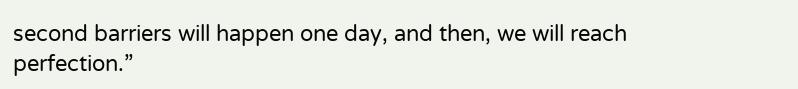second barriers will happen one day, and then, we will reach perfection.”